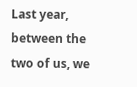Last year, between the two of us, we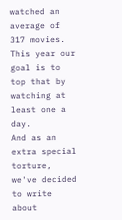watched an average of 317 movies.
This year our goal is to top that by watching at least one a day.
And as an extra special torture, we've decided to write about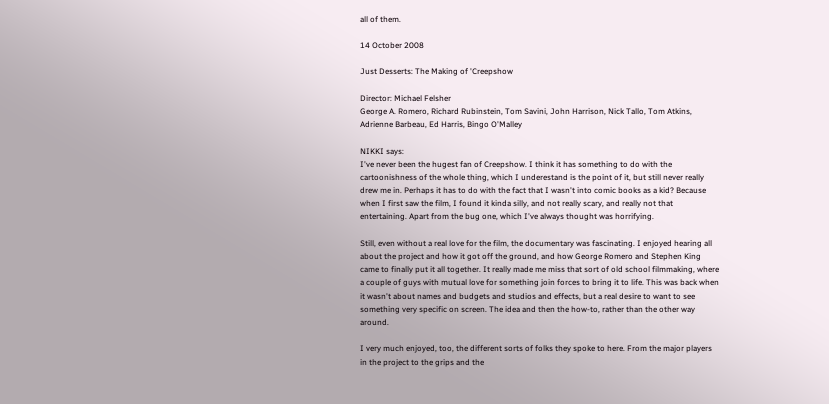all of them.

14 October 2008

Just Desserts: The Making of 'Creepshow

Director: Michael Felsher
George A. Romero, Richard Rubinstein, Tom Savini, John Harrison, Nick Tallo, Tom Atkins, Adrienne Barbeau, Ed Harris, Bingo O'Malley

NIKKI says:
I've never been the hugest fan of Creepshow. I think it has something to do with the cartoonishness of the whole thing, which I underestand is the point of it, but still never really drew me in. Perhaps it has to do with the fact that I wasn't into comic books as a kid? Because when I first saw the film, I found it kinda silly, and not really scary, and really not that entertaining. Apart from the bug one, which I've always thought was horrifying.

Still, even without a real love for the film, the documentary was fascinating. I enjoyed hearing all about the project and how it got off the ground, and how George Romero and Stephen King came to finally put it all together. It really made me miss that sort of old school filmmaking, where a couple of guys with mutual love for something join forces to bring it to life. This was back when it wasn't about names and budgets and studios and effects, but a real desire to want to see something very specific on screen. The idea and then the how-to, rather than the other way around.

I very much enjoyed, too, the different sorts of folks they spoke to here. From the major players in the project to the grips and the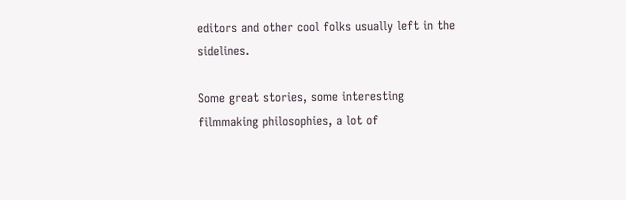editors and other cool folks usually left in the sidelines.

Some great stories, some interesting filmmaking philosophies, a lot of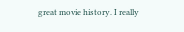great movie history. I really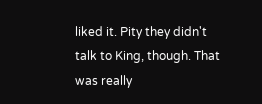liked it. Pity they didn't talk to King, though. That was really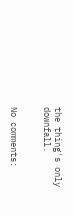the thing's only downfall.


No comments: